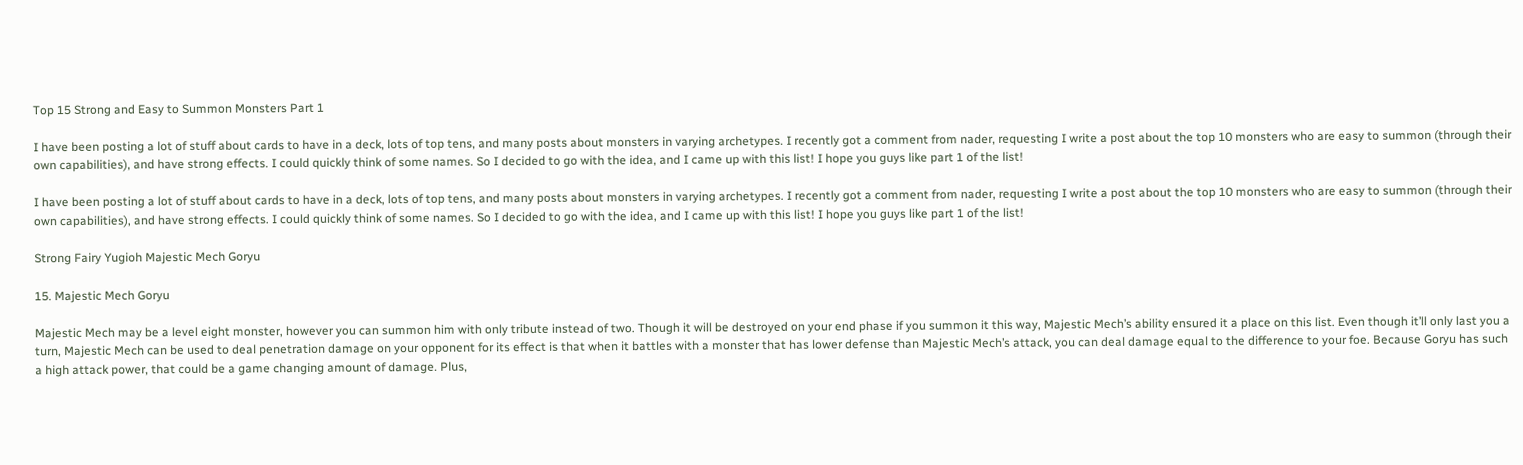Top 15 Strong and Easy to Summon Monsters Part 1

I have been posting a lot of stuff about cards to have in a deck, lots of top tens, and many posts about monsters in varying archetypes. I recently got a comment from nader, requesting I write a post about the top 10 monsters who are easy to summon (through their own capabilities), and have strong effects. I could quickly think of some names. So I decided to go with the idea, and I came up with this list! I hope you guys like part 1 of the list!

I have been posting a lot of stuff about cards to have in a deck, lots of top tens, and many posts about monsters in varying archetypes. I recently got a comment from nader, requesting I write a post about the top 10 monsters who are easy to summon (through their own capabilities), and have strong effects. I could quickly think of some names. So I decided to go with the idea, and I came up with this list! I hope you guys like part 1 of the list!

Strong Fairy Yugioh Majestic Mech Goryu

15. Majestic Mech Goryu

Majestic Mech may be a level eight monster, however you can summon him with only tribute instead of two. Though it will be destroyed on your end phase if you summon it this way, Majestic Mech’s ability ensured it a place on this list. Even though it’ll only last you a turn, Majestic Mech can be used to deal penetration damage on your opponent for its effect is that when it battles with a monster that has lower defense than Majestic Mech’s attack, you can deal damage equal to the difference to your foe. Because Goryu has such a high attack power, that could be a game changing amount of damage. Plus,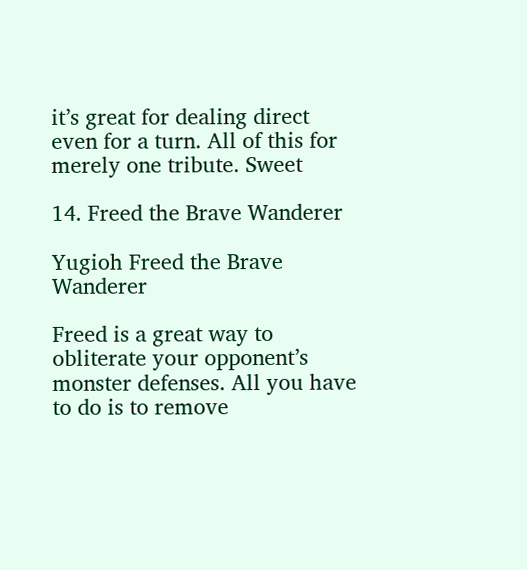it’s great for dealing direct even for a turn. All of this for merely one tribute. Sweet

14. Freed the Brave Wanderer

Yugioh Freed the Brave Wanderer

Freed is a great way to obliterate your opponent’s monster defenses. All you have to do is to remove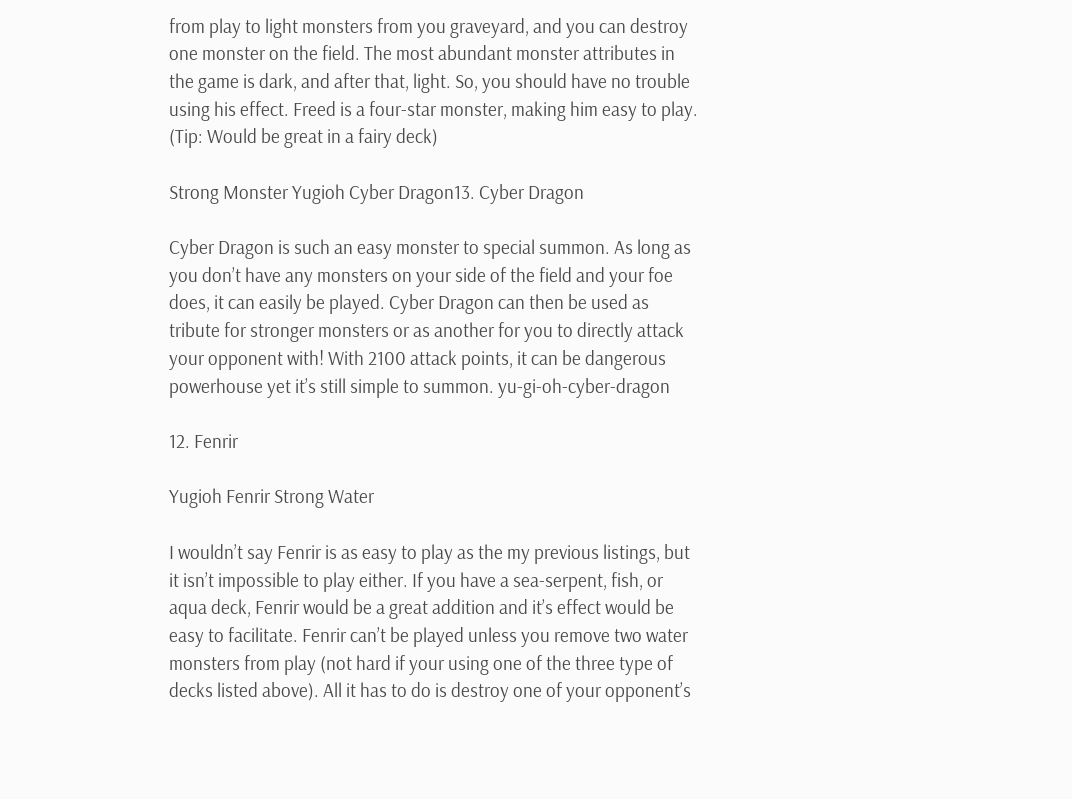from play to light monsters from you graveyard, and you can destroy one monster on the field. The most abundant monster attributes in the game is dark, and after that, light. So, you should have no trouble using his effect. Freed is a four-star monster, making him easy to play. (Tip: Would be great in a fairy deck)

Strong Monster Yugioh Cyber Dragon13. Cyber Dragon

Cyber Dragon is such an easy monster to special summon. As long as you don’t have any monsters on your side of the field and your foe does, it can easily be played. Cyber Dragon can then be used as tribute for stronger monsters or as another for you to directly attack your opponent with! With 2100 attack points, it can be dangerous powerhouse yet it’s still simple to summon. yu-gi-oh-cyber-dragon

12. Fenrir

Yugioh Fenrir Strong Water

I wouldn’t say Fenrir is as easy to play as the my previous listings, but it isn’t impossible to play either. If you have a sea-serpent, fish, or aqua deck, Fenrir would be a great addition and it’s effect would be easy to facilitate. Fenrir can’t be played unless you remove two water monsters from play (not hard if your using one of the three type of decks listed above). All it has to do is destroy one of your opponent’s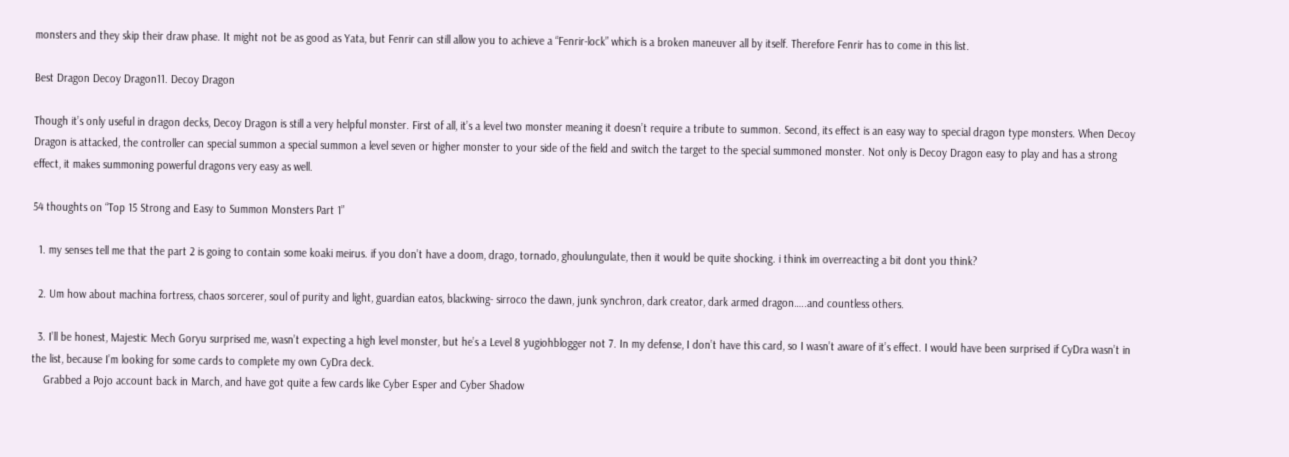monsters and they skip their draw phase. It might not be as good as Yata, but Fenrir can still allow you to achieve a “Fenrir-lock” which is a broken maneuver all by itself. Therefore Fenrir has to come in this list.

Best Dragon Decoy Dragon11. Decoy Dragon

Though it’s only useful in dragon decks, Decoy Dragon is still a very helpful monster. First of all, it’s a level two monster meaning it doesn’t require a tribute to summon. Second, its effect is an easy way to special dragon type monsters. When Decoy Dragon is attacked, the controller can special summon a special summon a level seven or higher monster to your side of the field and switch the target to the special summoned monster. Not only is Decoy Dragon easy to play and has a strong effect, it makes summoning powerful dragons very easy as well.

54 thoughts on “Top 15 Strong and Easy to Summon Monsters Part 1”

  1. my senses tell me that the part 2 is going to contain some koaki meirus. if you don’t have a doom, drago, tornado, ghoulungulate, then it would be quite shocking. i think im overreacting a bit dont you think?

  2. Um how about machina fortress, chaos sorcerer, soul of purity and light, guardian eatos, blackwing- sirroco the dawn, junk synchron, dark creator, dark armed dragon…..and countless others.

  3. I’ll be honest, Majestic Mech Goryu surprised me, wasn’t expecting a high level monster, but he’s a Level 8 yugiohblogger not 7. In my defense, I don’t have this card, so I wasn’t aware of it’s effect. I would have been surprised if CyDra wasn’t in the list, because I’m looking for some cards to complete my own CyDra deck.
    Grabbed a Pojo account back in March, and have got quite a few cards like Cyber Esper and Cyber Shadow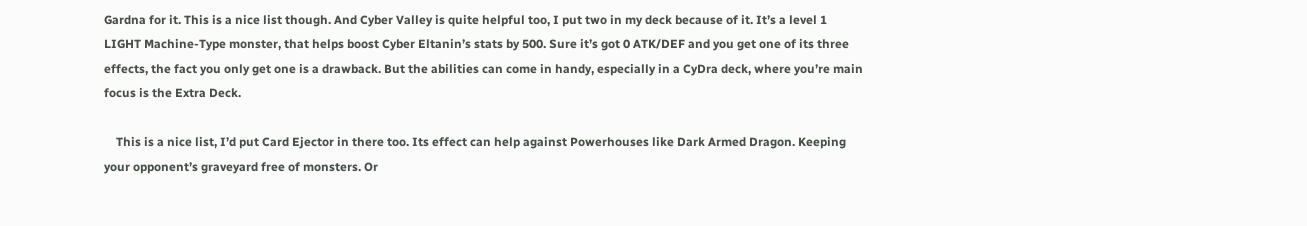Gardna for it. This is a nice list though. And Cyber Valley is quite helpful too, I put two in my deck because of it. It’s a level 1 LIGHT Machine-Type monster, that helps boost Cyber Eltanin’s stats by 500. Sure it’s got 0 ATK/DEF and you get one of its three effects, the fact you only get one is a drawback. But the abilities can come in handy, especially in a CyDra deck, where you’re main focus is the Extra Deck.

    This is a nice list, I’d put Card Ejector in there too. Its effect can help against Powerhouses like Dark Armed Dragon. Keeping your opponent’s graveyard free of monsters. Or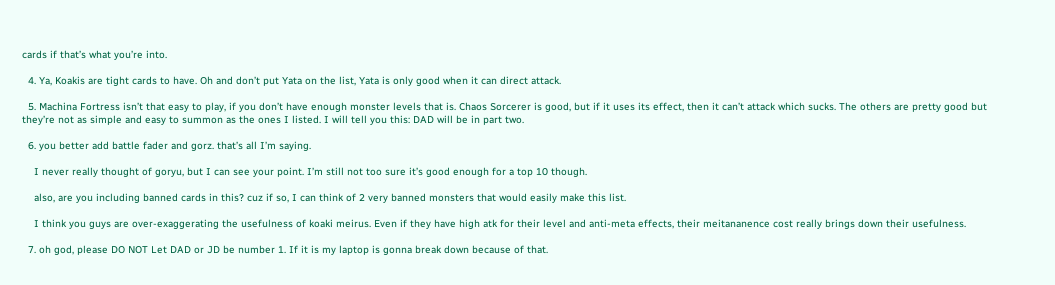cards if that’s what you’re into.

  4. Ya, Koakis are tight cards to have. Oh and don’t put Yata on the list, Yata is only good when it can direct attack.

  5. Machina Fortress isn’t that easy to play, if you don’t have enough monster levels that is. Chaos Sorcerer is good, but if it uses its effect, then it can’t attack which sucks. The others are pretty good but they’re not as simple and easy to summon as the ones I listed. I will tell you this: DAD will be in part two.

  6. you better add battle fader and gorz. that’s all I’m saying.

    I never really thought of goryu, but I can see your point. I’m still not too sure it’s good enough for a top 10 though.

    also, are you including banned cards in this? cuz if so, I can think of 2 very banned monsters that would easily make this list.

    I think you guys are over-exaggerating the usefulness of koaki meirus. Even if they have high atk for their level and anti-meta effects, their meitananence cost really brings down their usefulness.

  7. oh god, please DO NOT Let DAD or JD be number 1. If it is my laptop is gonna break down because of that.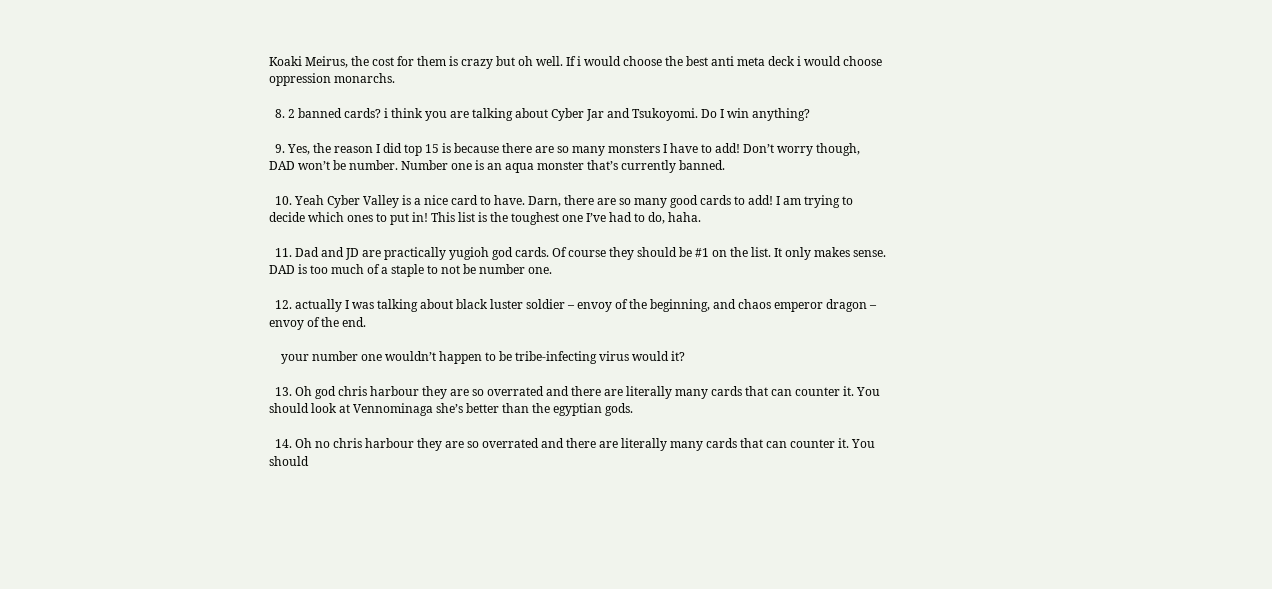Koaki Meirus, the cost for them is crazy but oh well. If i would choose the best anti meta deck i would choose oppression monarchs.

  8. 2 banned cards? i think you are talking about Cyber Jar and Tsukoyomi. Do I win anything?

  9. Yes, the reason I did top 15 is because there are so many monsters I have to add! Don’t worry though, DAD won’t be number. Number one is an aqua monster that’s currently banned.

  10. Yeah Cyber Valley is a nice card to have. Darn, there are so many good cards to add! I am trying to decide which ones to put in! This list is the toughest one I’ve had to do, haha.

  11. Dad and JD are practically yugioh god cards. Of course they should be #1 on the list. It only makes sense. DAD is too much of a staple to not be number one.

  12. actually I was talking about black luster soldier – envoy of the beginning, and chaos emperor dragon – envoy of the end.

    your number one wouldn’t happen to be tribe-infecting virus would it?

  13. Oh god chris harbour they are so overrated and there are literally many cards that can counter it. You should look at Vennominaga she’s better than the egyptian gods.

  14. Oh no chris harbour they are so overrated and there are literally many cards that can counter it. You should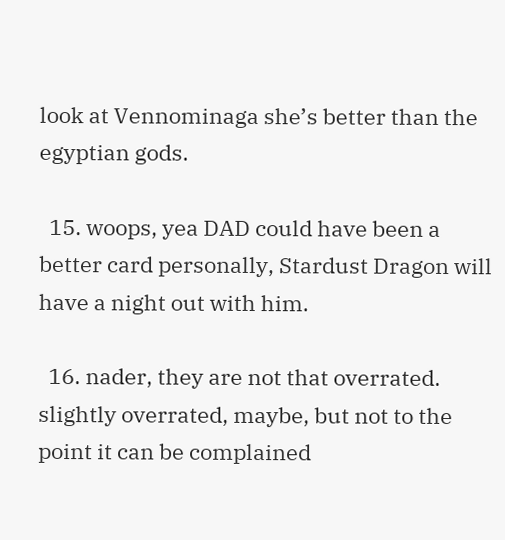look at Vennominaga she’s better than the egyptian gods.

  15. woops, yea DAD could have been a better card personally, Stardust Dragon will have a night out with him.

  16. nader, they are not that overrated. slightly overrated, maybe, but not to the point it can be complained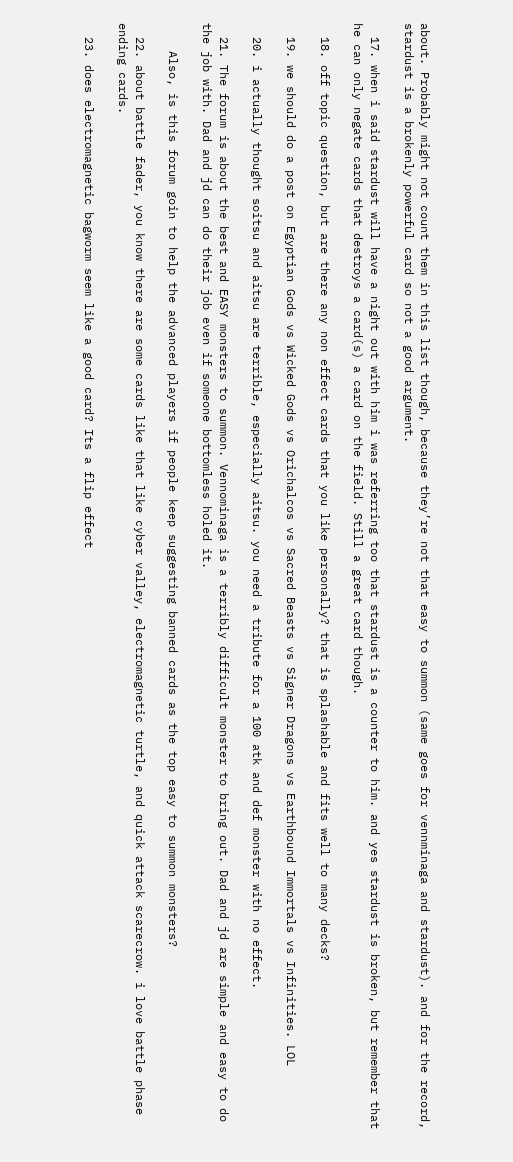about. Probably might not count them in this list though, because they’re not that easy to summon (same goes for vennminaga and stardust). and for the record, stardust is a brokenly powerful card so not a good argument.

  17. when i said stardust will have a night out with him i was referring too that stardust is a counter to him. and yes stardust is broken, but remember that he can only negate cards that destroys a card(s) a card on the field. Still a great card though.

  18. off topic question, but are there any non effect cards that you like personally? that is splashable and fits well to many decks?

  19. we should do a post on Egyptian Gods vs Wicked Gods vs Orichalcos vs Sacred Beasts vs Signer Dragons vs Earthbound Immortals vs Infinities. LOL

  20. i actually thought soitsu and aitsu are terrible, especially aitsu. you need a tribute for a 100 atk and def monster with no effect.

  21. The forum is about the best and EASY monsters to summon. Vennominaga is a terribly difficult monster to bring out. Dad and jd are simple and easy to do the job with. Dad and jd can do their job even if someone bottomless holed it.

    Also, is this forum goin to help the advanced players if people keep suggesting banned cards as the top easy to summon monsters?

  22. about battle fader, you know there are some cards like that like cyber valley, electromagnetic turtle, and quick attack scarecrow. i love battle phase ending cards.

  23. does electromagnetic bagworm seem like a good card? Its a flip effect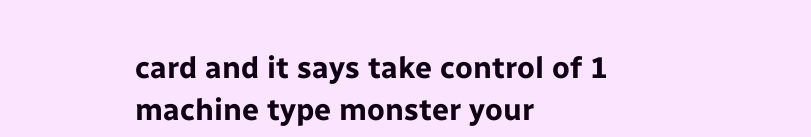card and it says take control of 1 machine type monster your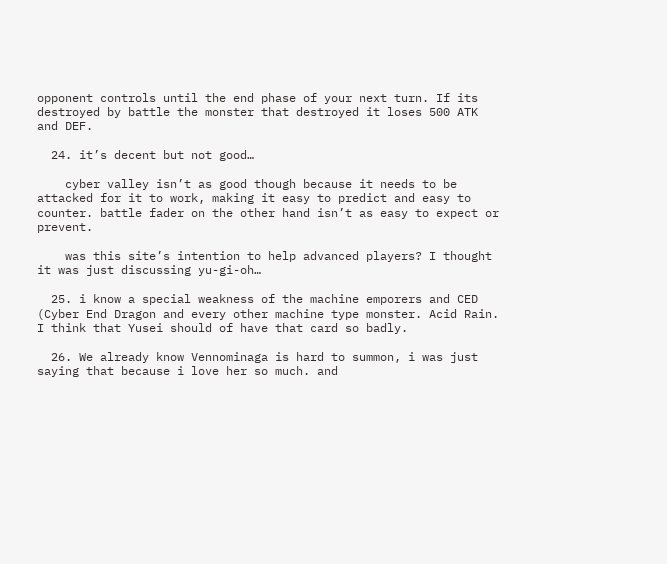opponent controls until the end phase of your next turn. If its destroyed by battle the monster that destroyed it loses 500 ATK and DEF.

  24. it’s decent but not good…

    cyber valley isn’t as good though because it needs to be attacked for it to work, making it easy to predict and easy to counter. battle fader on the other hand isn’t as easy to expect or prevent.

    was this site’s intention to help advanced players? I thought it was just discussing yu-gi-oh…

  25. i know a special weakness of the machine emporers and CED (Cyber End Dragon and every other machine type monster. Acid Rain. I think that Yusei should of have that card so badly.

  26. We already know Vennominaga is hard to summon, i was just saying that because i love her so much. and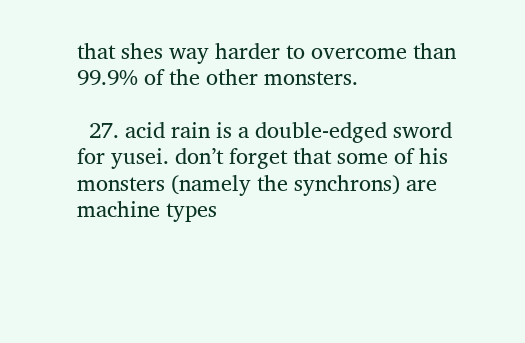that shes way harder to overcome than 99.9% of the other monsters.

  27. acid rain is a double-edged sword for yusei. don’t forget that some of his monsters (namely the synchrons) are machine types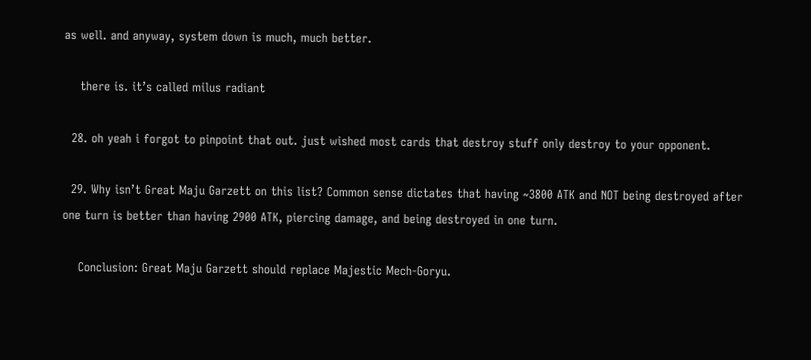as well. and anyway, system down is much, much better.

    there is. it’s called milus radiant

  28. oh yeah i forgot to pinpoint that out. just wished most cards that destroy stuff only destroy to your opponent.

  29. Why isn’t Great Maju Garzett on this list? Common sense dictates that having ~3800 ATK and NOT being destroyed after one turn is better than having 2900 ATK, piercing damage, and being destroyed in one turn.

    Conclusion: Great Maju Garzett should replace Majestic Mech-Goryu.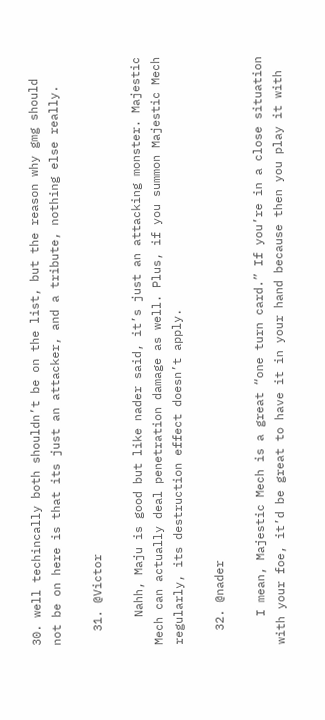30. well techincally both shouldn’t be on the list, but the reason why gmg should not be on here is that its just an attacker, and a tribute, nothing else really.

  31. @Victor

    Nahh, Maju is good but like nader said, it’s just an attacking monster. Majestic Mech can actually deal penetration damage as well. Plus, if you summon Majestic Mech regularly, its destruction effect doesn’t apply.

  32. @nader

    I mean, Majestic Mech is a great “one turn card.” If you’re in a close situation with your foe, it’d be great to have it in your hand because then you play it with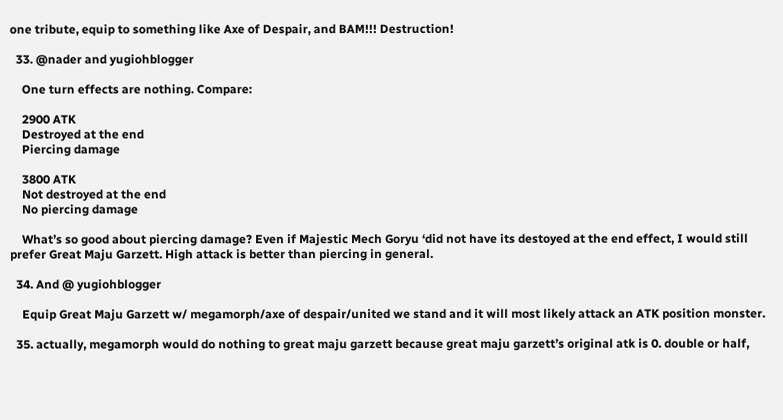one tribute, equip to something like Axe of Despair, and BAM!!! Destruction!

  33. @nader and yugiohblogger

    One turn effects are nothing. Compare:

    2900 ATK
    Destroyed at the end
    Piercing damage

    3800 ATK
    Not destroyed at the end
    No piercing damage

    What’s so good about piercing damage? Even if Majestic Mech Goryu ‘did not have its destoyed at the end effect, I would still prefer Great Maju Garzett. High attack is better than piercing in general.

  34. And @ yugiohblogger

    Equip Great Maju Garzett w/ megamorph/axe of despair/united we stand and it will most likely attack an ATK position monster.

  35. actually, megamorph would do nothing to great maju garzett because great maju garzett’s original atk is 0. double or half,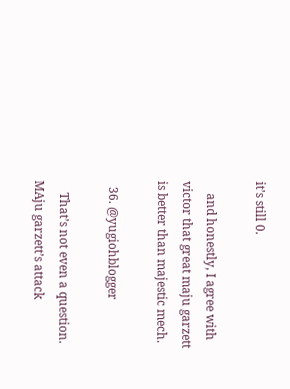it’s still 0.

    and honestly, I agree with victor that great maju garzett is better than majestic mech.

  36. @yugiohblogger

    That’s not even a question. MAju garzett’s attack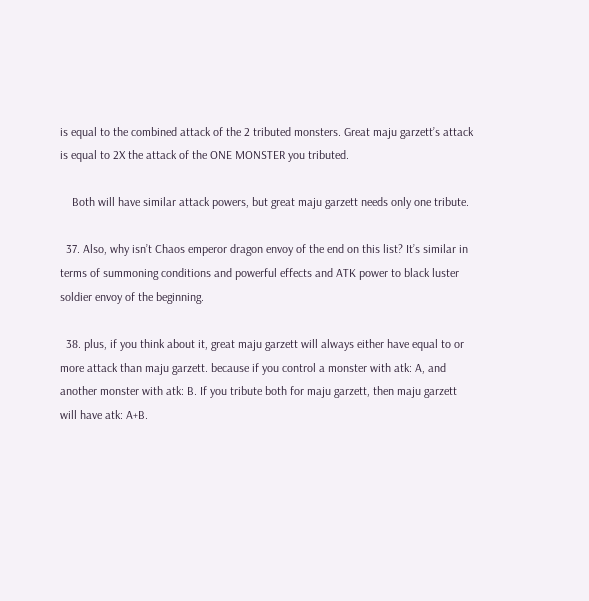is equal to the combined attack of the 2 tributed monsters. Great maju garzett’s attack is equal to 2X the attack of the ONE MONSTER you tributed.

    Both will have similar attack powers, but great maju garzett needs only one tribute.

  37. Also, why isn’t Chaos emperor dragon envoy of the end on this list? It’s similar in terms of summoning conditions and powerful effects and ATK power to black luster soldier envoy of the beginning.

  38. plus, if you think about it, great maju garzett will always either have equal to or more attack than maju garzett. because if you control a monster with atk: A, and another monster with atk: B. If you tribute both for maju garzett, then maju garzett will have atk: A+B.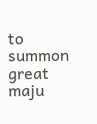to summon great maju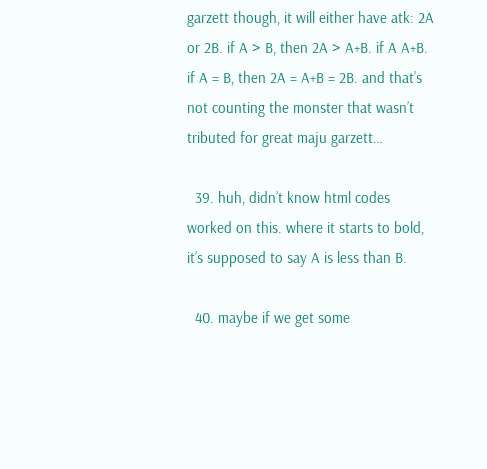garzett though, it will either have atk: 2A or 2B. if A > B, then 2A > A+B. if A A+B. if A = B, then 2A = A+B = 2B. and that’s not counting the monster that wasn’t tributed for great maju garzett…

  39. huh, didn’t know html codes worked on this. where it starts to bold, it’s supposed to say A is less than B.

  40. maybe if we get some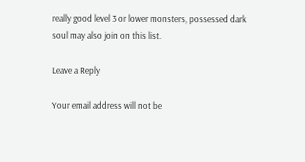really good level 3 or lower monsters, possessed dark soul may also join on this list.

Leave a Reply

Your email address will not be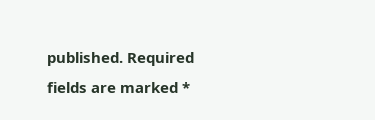published. Required fields are marked *